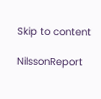Skip to content

NilssonReport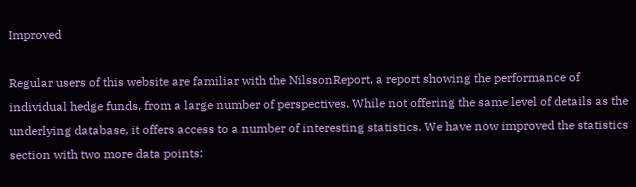Improved

Regular users of this website are familiar with the NilssonReport, a report showing the performance of individual hedge funds, from a large number of perspectives. While not offering the same level of details as the underlying database, it offers access to a number of interesting statistics. We have now improved the statistics section with two more data points: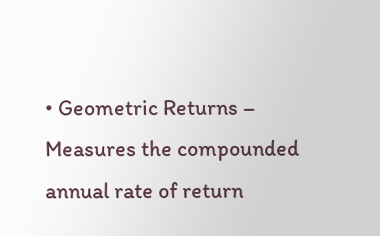• Geometric Returns – Measures the compounded annual rate of return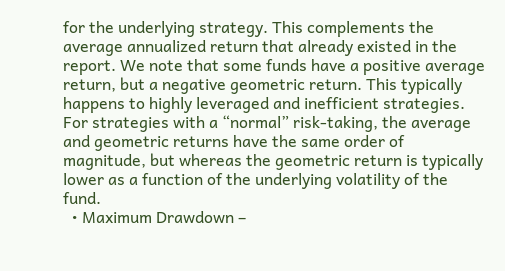for the underlying strategy. This complements the average annualized return that already existed in the report. We note that some funds have a positive average return, but a negative geometric return. This typically happens to highly leveraged and inefficient strategies. For strategies with a “normal” risk-taking, the average and geometric returns have the same order of magnitude, but whereas the geometric return is typically lower as a function of the underlying volatility of the fund.
  • Maximum Drawdown –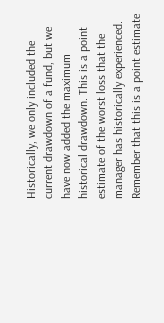Historically, we only included the current drawdown of a fund, but we have now added the maximum historical drawdown. This is a point estimate of the worst loss that the manager has historically experienced. Remember that this is a point estimate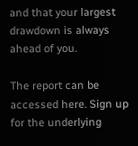and that your largest drawdown is always ahead of you.

The report can be accessed here. Sign up for the underlying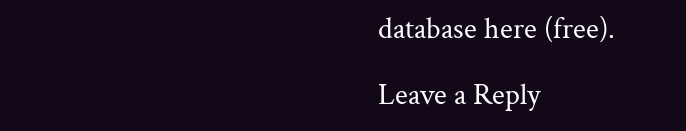database here (free).

Leave a Reply